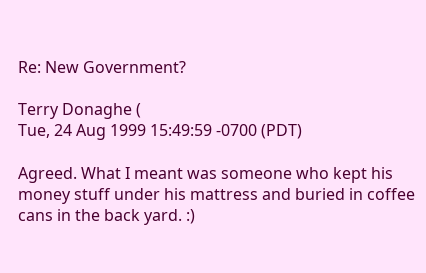Re: New Government?

Terry Donaghe (
Tue, 24 Aug 1999 15:49:59 -0700 (PDT)

Agreed. What I meant was someone who kept his money stuff under his mattress and buried in coffee cans in the back yard. :)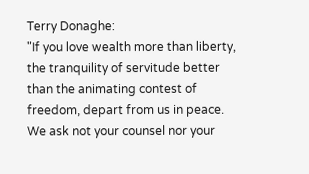Terry Donaghe:
"If you love wealth more than liberty, the tranquility of servitude better than the animating contest of freedom, depart from us in peace. We ask not your counsel nor your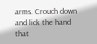arms. Crouch down and lick the hand that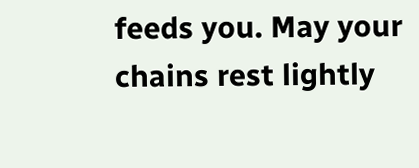feeds you. May your chains rest lightly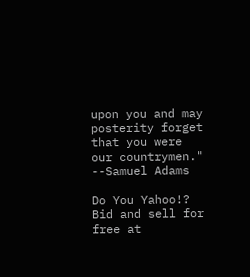upon you and may posterity forget that you were our countrymen." --Samuel Adams

Do You Yahoo!?
Bid and sell for free at